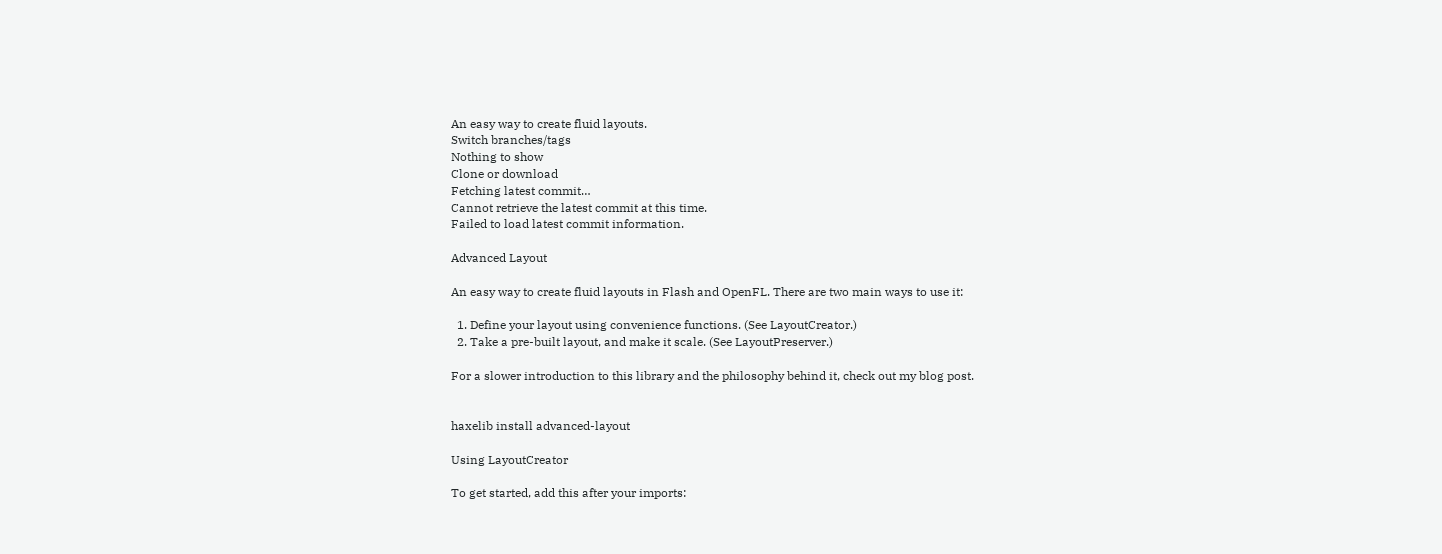An easy way to create fluid layouts.
Switch branches/tags
Nothing to show
Clone or download
Fetching latest commit…
Cannot retrieve the latest commit at this time.
Failed to load latest commit information.

Advanced Layout

An easy way to create fluid layouts in Flash and OpenFL. There are two main ways to use it:

  1. Define your layout using convenience functions. (See LayoutCreator.)
  2. Take a pre-built layout, and make it scale. (See LayoutPreserver.)

For a slower introduction to this library and the philosophy behind it, check out my blog post.


haxelib install advanced-layout

Using LayoutCreator

To get started, add this after your imports: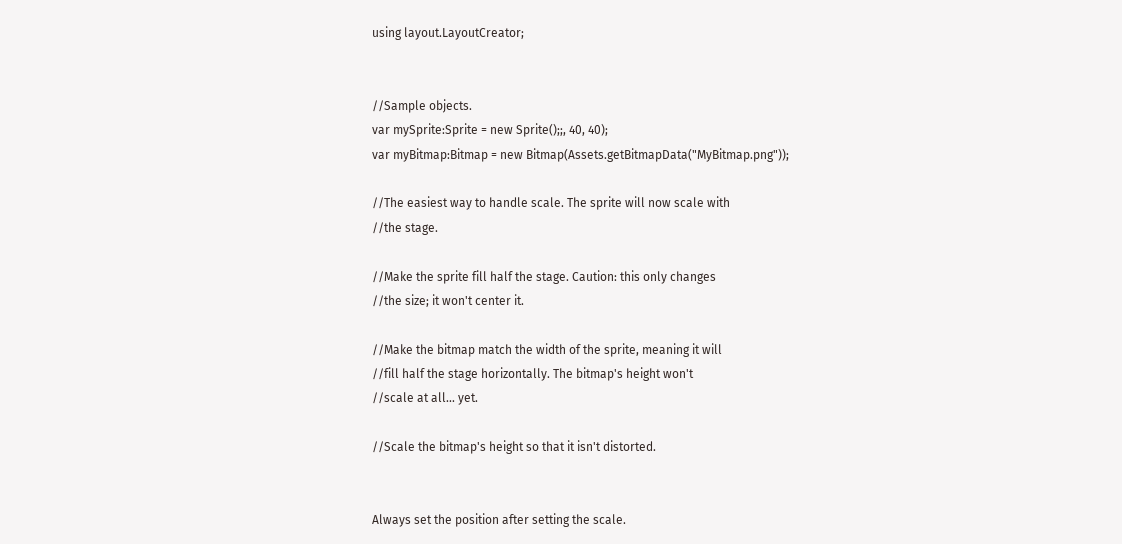using layout.LayoutCreator;


//Sample objects.
var mySprite:Sprite = new Sprite();;, 40, 40);
var myBitmap:Bitmap = new Bitmap(Assets.getBitmapData("MyBitmap.png"));

//The easiest way to handle scale. The sprite will now scale with
//the stage.

//Make the sprite fill half the stage. Caution: this only changes
//the size; it won't center it.

//Make the bitmap match the width of the sprite, meaning it will
//fill half the stage horizontally. The bitmap's height won't
//scale at all... yet.

//Scale the bitmap's height so that it isn't distorted.


Always set the position after setting the scale.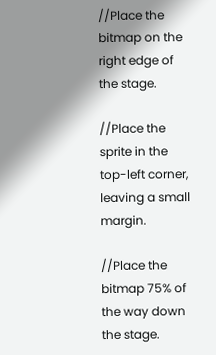//Place the bitmap on the right edge of the stage.

//Place the sprite in the top-left corner, leaving a small margin.

//Place the bitmap 75% of the way down the stage.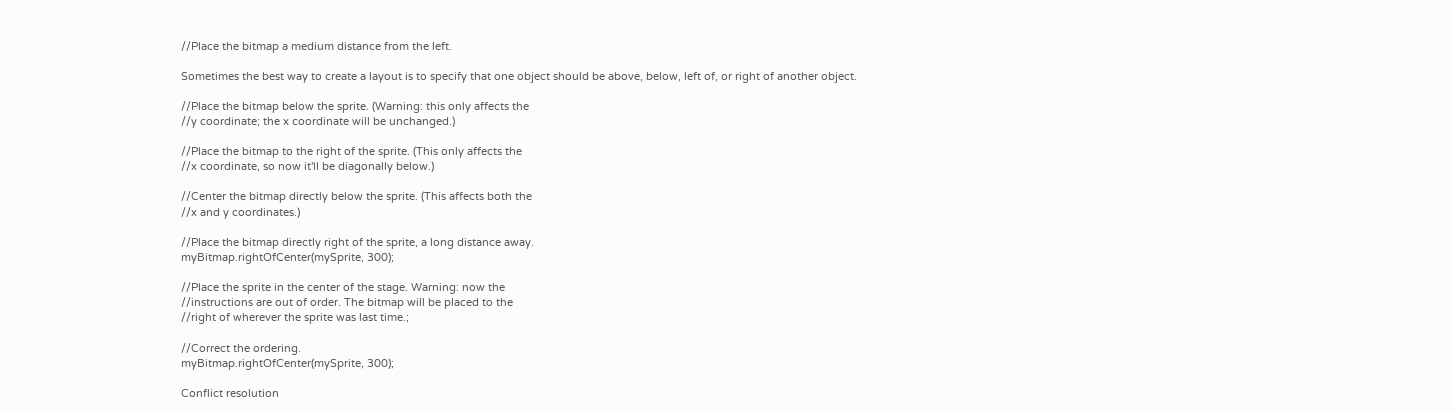//Place the bitmap a medium distance from the left.

Sometimes the best way to create a layout is to specify that one object should be above, below, left of, or right of another object.

//Place the bitmap below the sprite. (Warning: this only affects the
//y coordinate; the x coordinate will be unchanged.)

//Place the bitmap to the right of the sprite. (This only affects the
//x coordinate, so now it'll be diagonally below.)

//Center the bitmap directly below the sprite. (This affects both the
//x and y coordinates.)

//Place the bitmap directly right of the sprite, a long distance away.
myBitmap.rightOfCenter(mySprite, 300);

//Place the sprite in the center of the stage. Warning: now the
//instructions are out of order. The bitmap will be placed to the
//right of wherever the sprite was last time.;

//Correct the ordering.
myBitmap.rightOfCenter(mySprite, 300);

Conflict resolution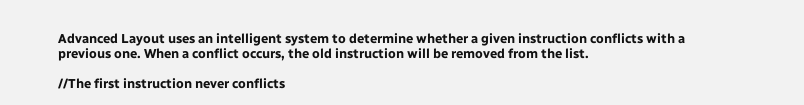Advanced Layout uses an intelligent system to determine whether a given instruction conflicts with a previous one. When a conflict occurs, the old instruction will be removed from the list.

//The first instruction never conflicts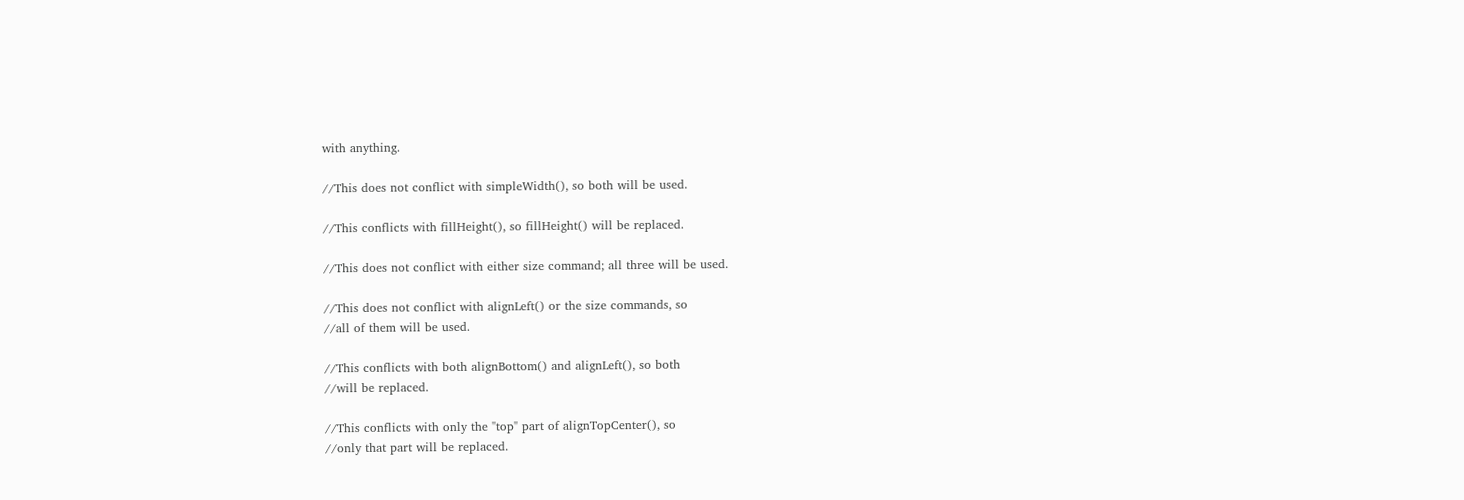with anything.

//This does not conflict with simpleWidth(), so both will be used.

//This conflicts with fillHeight(), so fillHeight() will be replaced.

//This does not conflict with either size command; all three will be used.

//This does not conflict with alignLeft() or the size commands, so
//all of them will be used.

//This conflicts with both alignBottom() and alignLeft(), so both
//will be replaced.

//This conflicts with only the "top" part of alignTopCenter(), so
//only that part will be replaced.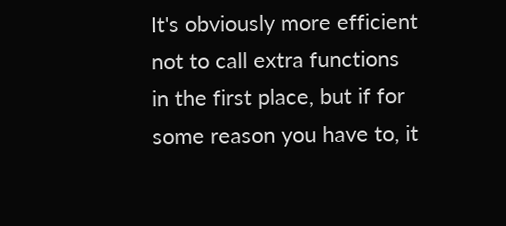It's obviously more efficient not to call extra functions in the first place, but if for some reason you have to, it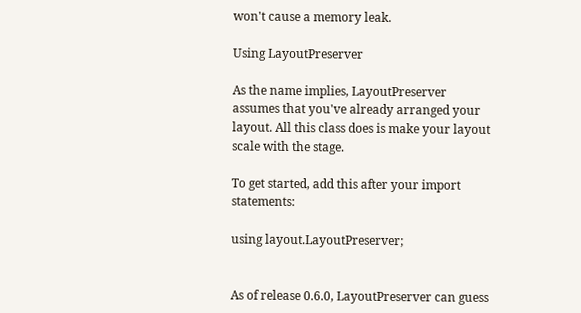won't cause a memory leak.

Using LayoutPreserver

As the name implies, LayoutPreserver assumes that you've already arranged your layout. All this class does is make your layout scale with the stage.

To get started, add this after your import statements:

using layout.LayoutPreserver;


As of release 0.6.0, LayoutPreserver can guess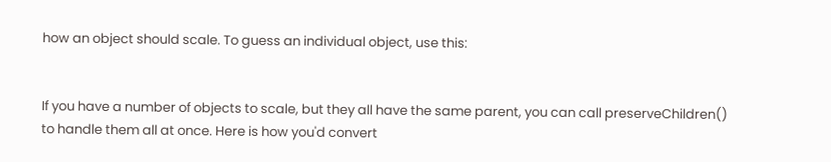how an object should scale. To guess an individual object, use this:


If you have a number of objects to scale, but they all have the same parent, you can call preserveChildren() to handle them all at once. Here is how you'd convert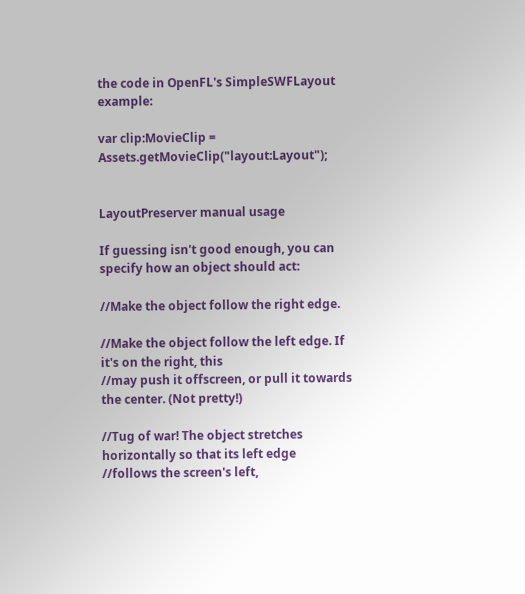the code in OpenFL's SimpleSWFLayout example:

var clip:MovieClip = Assets.getMovieClip("layout:Layout");


LayoutPreserver manual usage

If guessing isn't good enough, you can specify how an object should act:

//Make the object follow the right edge.

//Make the object follow the left edge. If it's on the right, this
//may push it offscreen, or pull it towards the center. (Not pretty!)

//Tug of war! The object stretches horizontally so that its left edge
//follows the screen's left,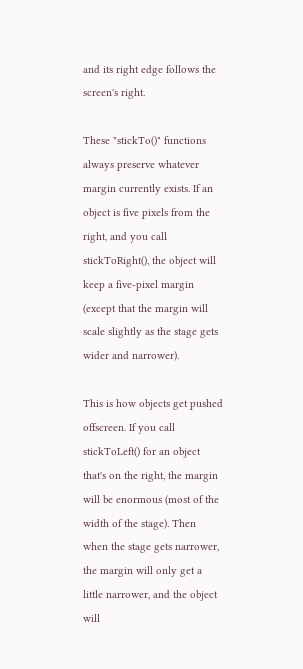and its right edge follows the screen's right.

These "stickTo()" functions always preserve whatever margin currently exists. If an object is five pixels from the right, and you call stickToRight(), the object will keep a five-pixel margin (except that the margin will scale slightly as the stage gets wider and narrower).

This is how objects get pushed offscreen. If you call stickToLeft() for an object that's on the right, the margin will be enormous (most of the width of the stage). Then when the stage gets narrower, the margin will only get a little narrower, and the object will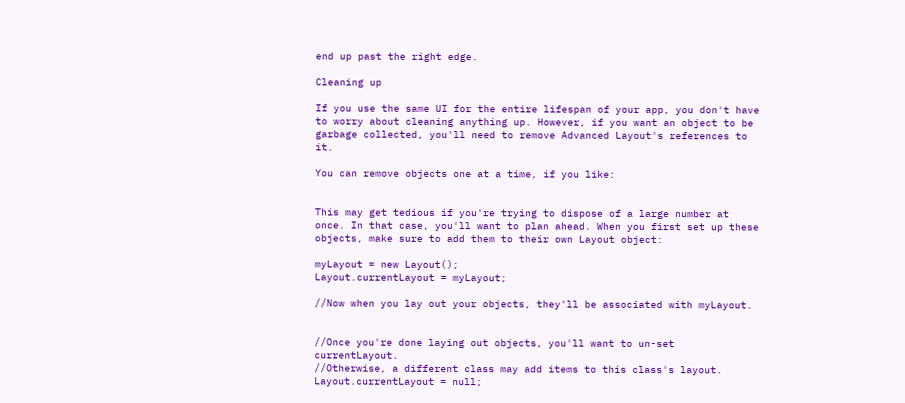end up past the right edge.

Cleaning up

If you use the same UI for the entire lifespan of your app, you don't have to worry about cleaning anything up. However, if you want an object to be garbage collected, you'll need to remove Advanced Layout's references to it.

You can remove objects one at a time, if you like:


This may get tedious if you're trying to dispose of a large number at once. In that case, you'll want to plan ahead. When you first set up these objects, make sure to add them to their own Layout object:

myLayout = new Layout();
Layout.currentLayout = myLayout;

//Now when you lay out your objects, they'll be associated with myLayout.


//Once you're done laying out objects, you'll want to un-set currentLayout.
//Otherwise, a different class may add items to this class's layout.
Layout.currentLayout = null;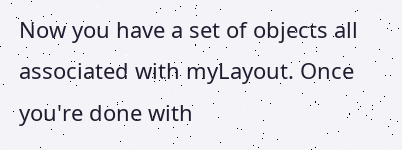Now you have a set of objects all associated with myLayout. Once you're done with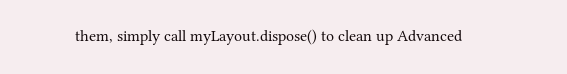them, simply call myLayout.dispose() to clean up Advanced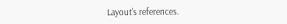Layout's references.